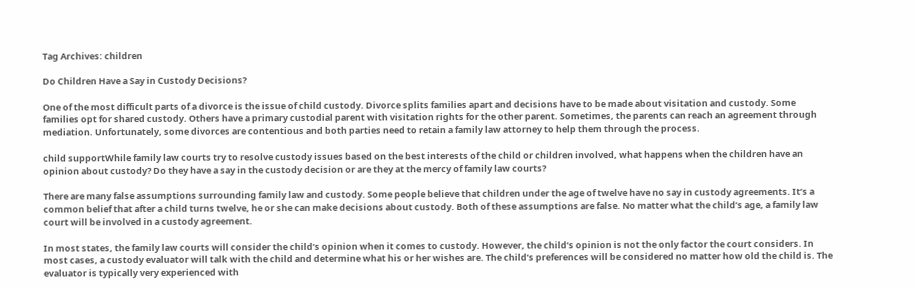Tag Archives: children

Do Children Have a Say in Custody Decisions?

One of the most difficult parts of a divorce is the issue of child custody. Divorce splits families apart and decisions have to be made about visitation and custody. Some families opt for shared custody. Others have a primary custodial parent with visitation rights for the other parent. Sometimes, the parents can reach an agreement through mediation. Unfortunately, some divorces are contentious and both parties need to retain a family law attorney to help them through the process.

child supportWhile family law courts try to resolve custody issues based on the best interests of the child or children involved, what happens when the children have an opinion about custody? Do they have a say in the custody decision or are they at the mercy of family law courts?

There are many false assumptions surrounding family law and custody. Some people believe that children under the age of twelve have no say in custody agreements. It’s a common belief that after a child turns twelve, he or she can make decisions about custody. Both of these assumptions are false. No matter what the child’s age, a family law court will be involved in a custody agreement.

In most states, the family law courts will consider the child’s opinion when it comes to custody. However, the child’s opinion is not the only factor the court considers. In most cases, a custody evaluator will talk with the child and determine what his or her wishes are. The child’s preferences will be considered no matter how old the child is. The evaluator is typically very experienced with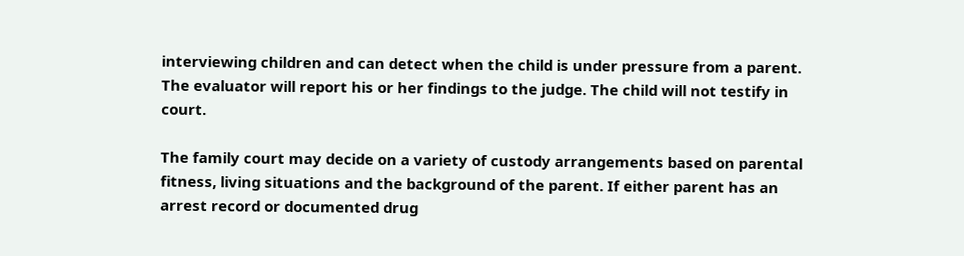interviewing children and can detect when the child is under pressure from a parent. The evaluator will report his or her findings to the judge. The child will not testify in court.

The family court may decide on a variety of custody arrangements based on parental fitness, living situations and the background of the parent. If either parent has an arrest record or documented drug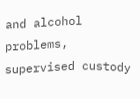and alcohol problems, supervised custody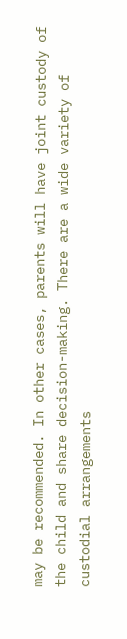may be recommended. In other cases, parents will have joint custody of the child and share decision-making. There are a wide variety of custodial arrangements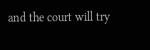and the court will try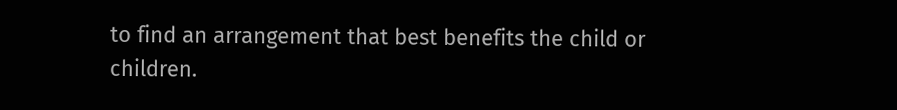to find an arrangement that best benefits the child or children.